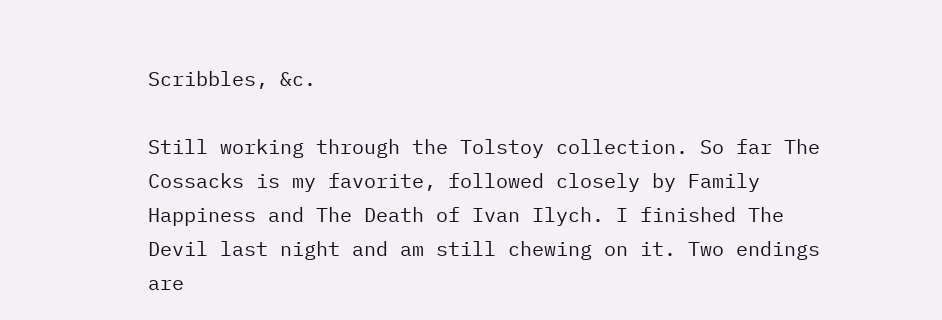Scribbles, &c.

Still working through the Tolstoy collection. So far The Cossacks is my favorite, followed closely by Family Happiness and The Death of Ivan Ilych. I finished The Devil last night and am still chewing on it. Two endings are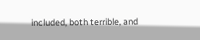included, both terrible, and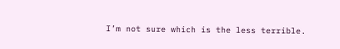I’m not sure which is the less terrible.